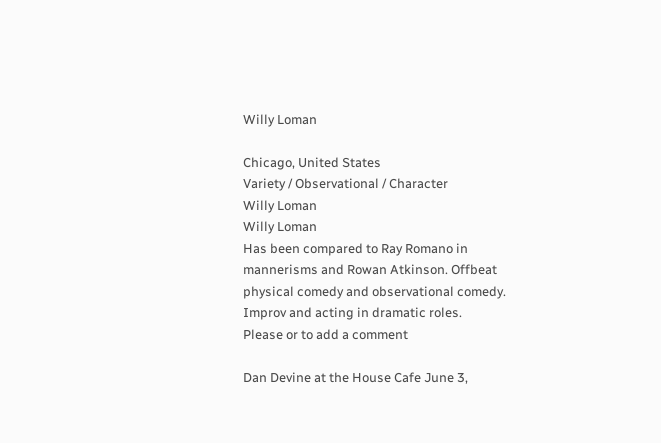Willy Loman

Chicago, United States
Variety / Observational / Character
Willy Loman
Willy Loman
Has been compared to Ray Romano in mannerisms and Rowan Atkinson. Offbeat physical comedy and observational comedy. Improv and acting in dramatic roles.
Please or to add a comment

Dan Devine at the House Cafe June 3,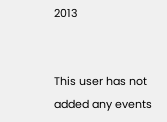2013


This user has not added any events